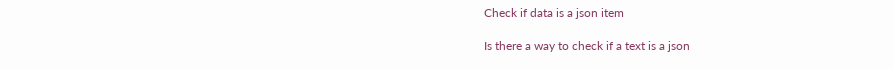Check if data is a json item

Is there a way to check if a text is a json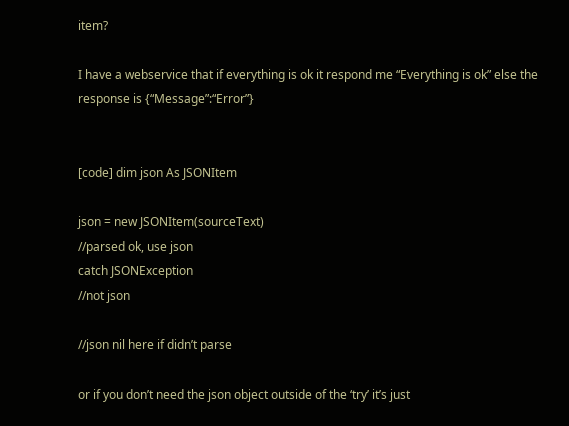item?

I have a webservice that if everything is ok it respond me “Everything is ok” else the response is {“Message”:“Error”}


[code] dim json As JSONItem

json = new JSONItem(sourceText)
//parsed ok, use json
catch JSONException
//not json

//json nil here if didn’t parse

or if you don’t need the json object outside of the ‘try’ it’s just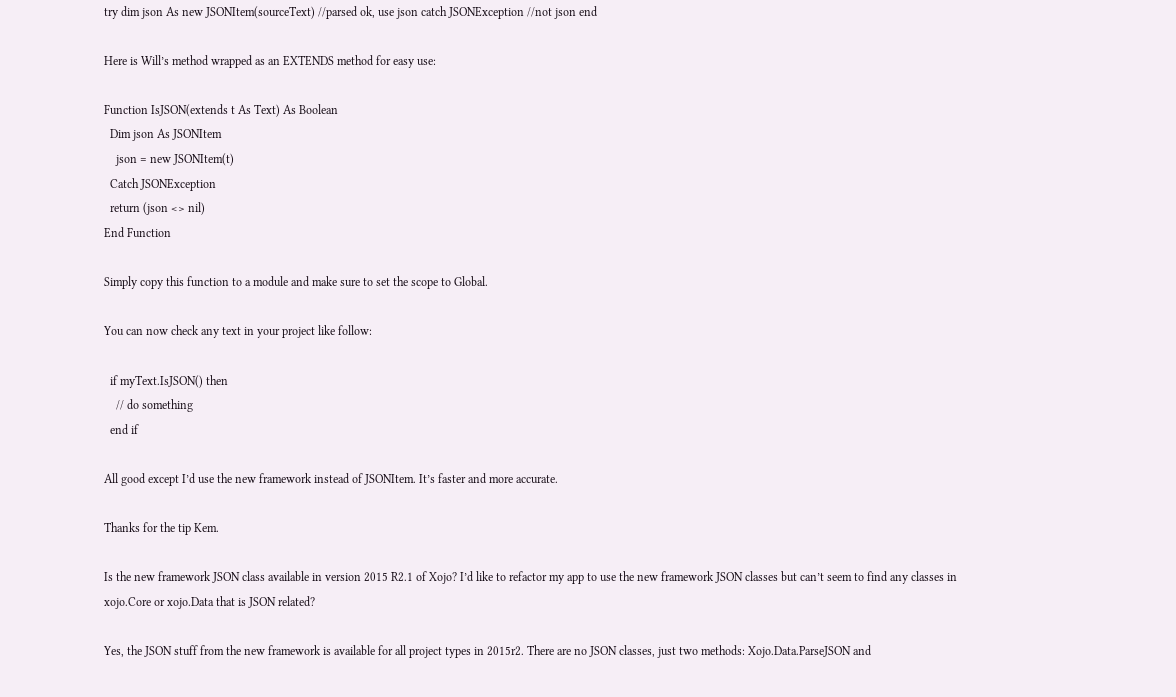try dim json As new JSONItem(sourceText) //parsed ok, use json catch JSONException //not json end

Here is Will’s method wrapped as an EXTENDS method for easy use:

Function IsJSON(extends t As Text) As Boolean
  Dim json As JSONItem
    json = new JSONItem(t)
  Catch JSONException
  return (json <> nil)
End Function

Simply copy this function to a module and make sure to set the scope to Global.

You can now check any text in your project like follow:

  if myText.IsJSON() then
    // do something
  end if

All good except I’d use the new framework instead of JSONItem. It’s faster and more accurate.

Thanks for the tip Kem.

Is the new framework JSON class available in version 2015 R2.1 of Xojo? I’d like to refactor my app to use the new framework JSON classes but can’t seem to find any classes in xojo.Core or xojo.Data that is JSON related?

Yes, the JSON stuff from the new framework is available for all project types in 2015r2. There are no JSON classes, just two methods: Xojo.Data.ParseJSON and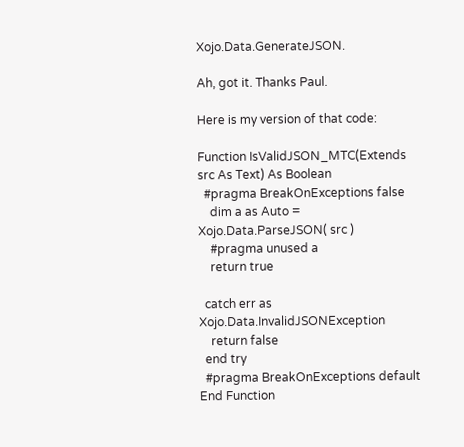Xojo.Data.GenerateJSON.

Ah, got it. Thanks Paul.

Here is my version of that code:

Function IsValidJSON_MTC(Extends src As Text) As Boolean
  #pragma BreakOnExceptions false
    dim a as Auto = Xojo.Data.ParseJSON( src )
    #pragma unused a
    return true

  catch err as Xojo.Data.InvalidJSONException
    return false
  end try
  #pragma BreakOnExceptions default
End Function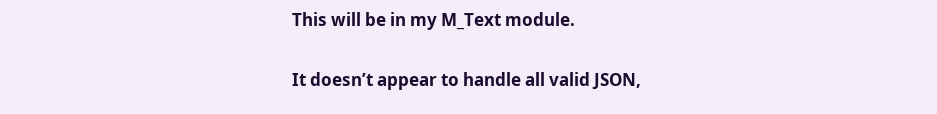This will be in my M_Text module.

It doesn’t appear to handle all valid JSON,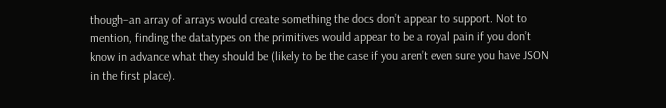though–an array of arrays would create something the docs don’t appear to support. Not to mention, finding the datatypes on the primitives would appear to be a royal pain if you don’t know in advance what they should be (likely to be the case if you aren’t even sure you have JSON in the first place).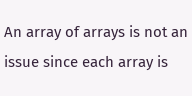An array of arrays is not an issue since each array is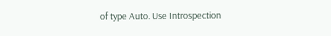of type Auto. Use Introspection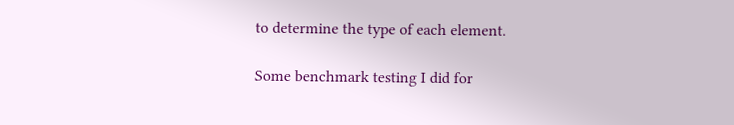to determine the type of each element.

Some benchmark testing I did for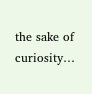the sake of curiosity…